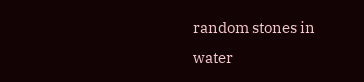random stones in water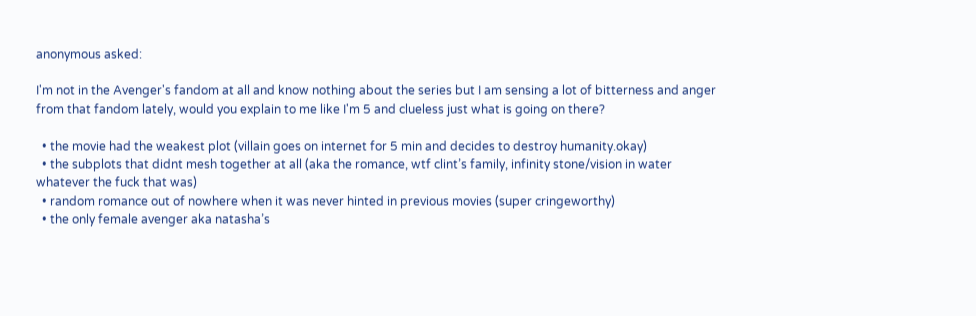anonymous asked:

I'm not in the Avenger's fandom at all and know nothing about the series but I am sensing a lot of bitterness and anger from that fandom lately, would you explain to me like I'm 5 and clueless just what is going on there?

  • the movie had the weakest plot (villain goes on internet for 5 min and decides to destroy humanity.okay)
  • the subplots that didnt mesh together at all (aka the romance, wtf clint’s family, infinity stone/vision in water whatever the fuck that was)
  • random romance out of nowhere when it was never hinted in previous movies (super cringeworthy)
  • the only female avenger aka natasha’s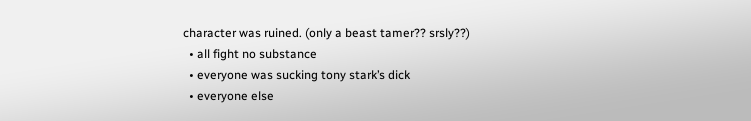character was ruined. (only a beast tamer?? srsly??)
  • all fight no substance
  • everyone was sucking tony stark’s dick
  • everyone else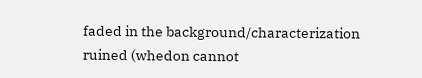faded in the background/characterization ruined (whedon cannot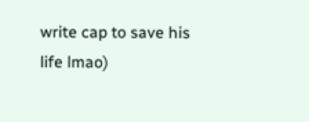write cap to save his life lmao)